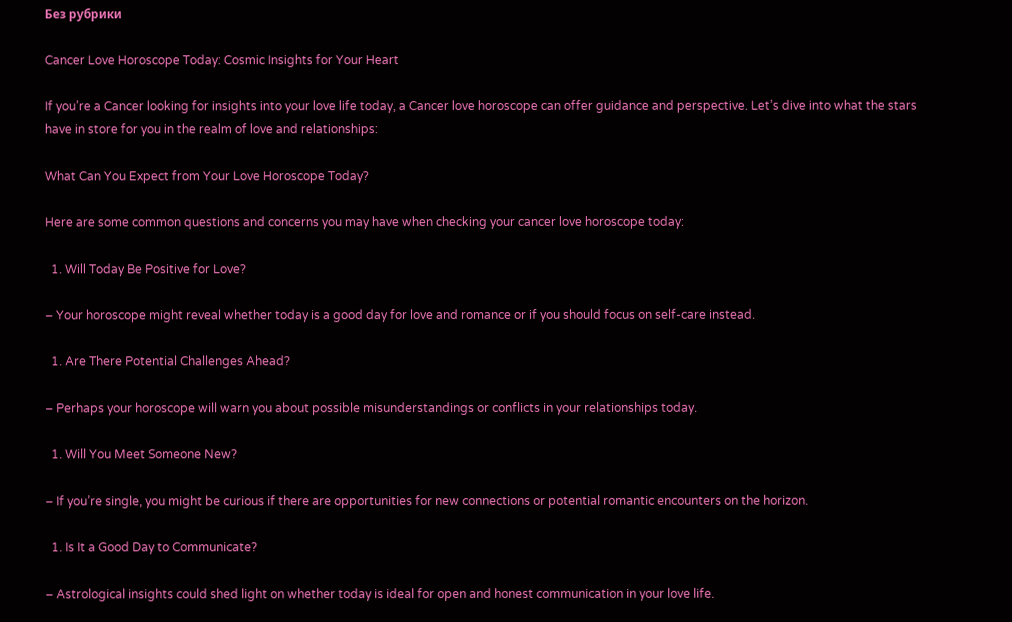Без рубрики

Cancer Love Horoscope Today: Cosmic Insights for Your Heart

If you’re a Cancer looking for insights into your love life today, a Cancer love horoscope can offer guidance and perspective. Let’s dive into what the stars have in store for you in the realm of love and relationships:

What Can You Expect from Your Love Horoscope Today?

Here are some common questions and concerns you may have when checking your cancer love horoscope today:

  1. Will Today Be Positive for Love?

– Your horoscope might reveal whether today is a good day for love and romance or if you should focus on self-care instead.

  1. Are There Potential Challenges Ahead?

– Perhaps your horoscope will warn you about possible misunderstandings or conflicts in your relationships today.

  1. Will You Meet Someone New?

– If you’re single, you might be curious if there are opportunities for new connections or potential romantic encounters on the horizon.

  1. Is It a Good Day to Communicate?

– Astrological insights could shed light on whether today is ideal for open and honest communication in your love life.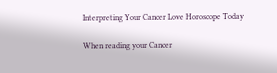Interpreting Your Cancer Love Horoscope Today

When reading your Cancer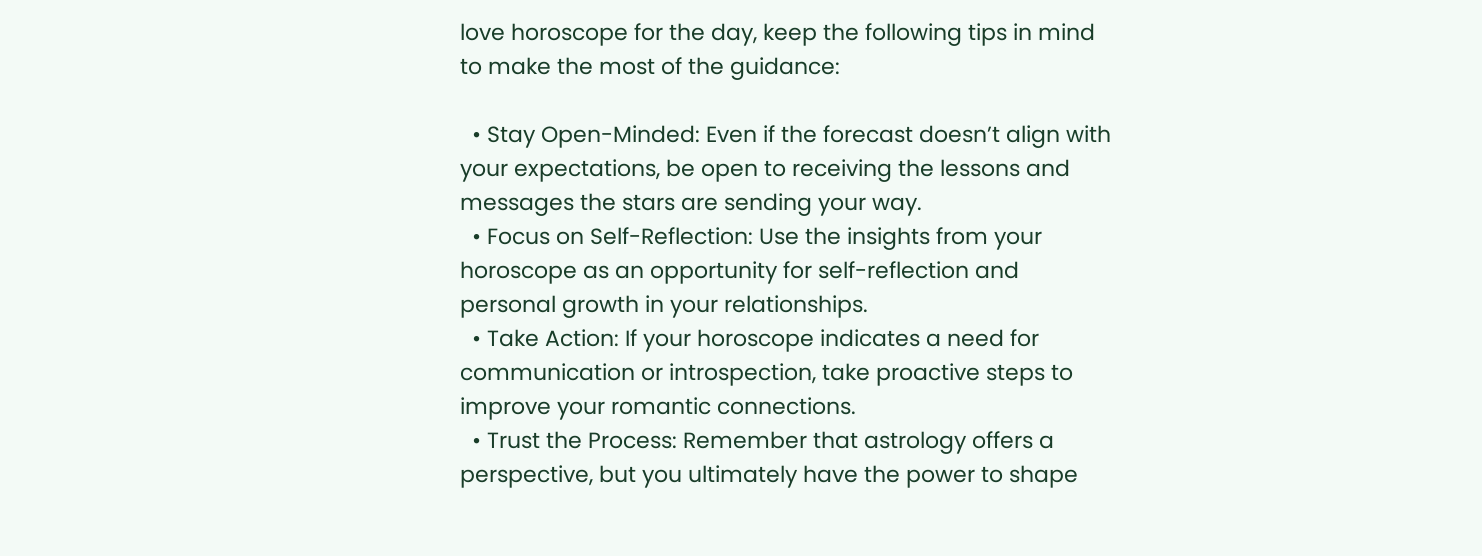love horoscope for the day, keep the following tips in mind to make the most of the guidance:

  • Stay Open-Minded: Even if the forecast doesn’t align with your expectations, be open to receiving the lessons and messages the stars are sending your way.
  • Focus on Self-Reflection: Use the insights from your horoscope as an opportunity for self-reflection and personal growth in your relationships.
  • Take Action: If your horoscope indicates a need for communication or introspection, take proactive steps to improve your romantic connections.
  • Trust the Process: Remember that astrology offers a perspective, but you ultimately have the power to shape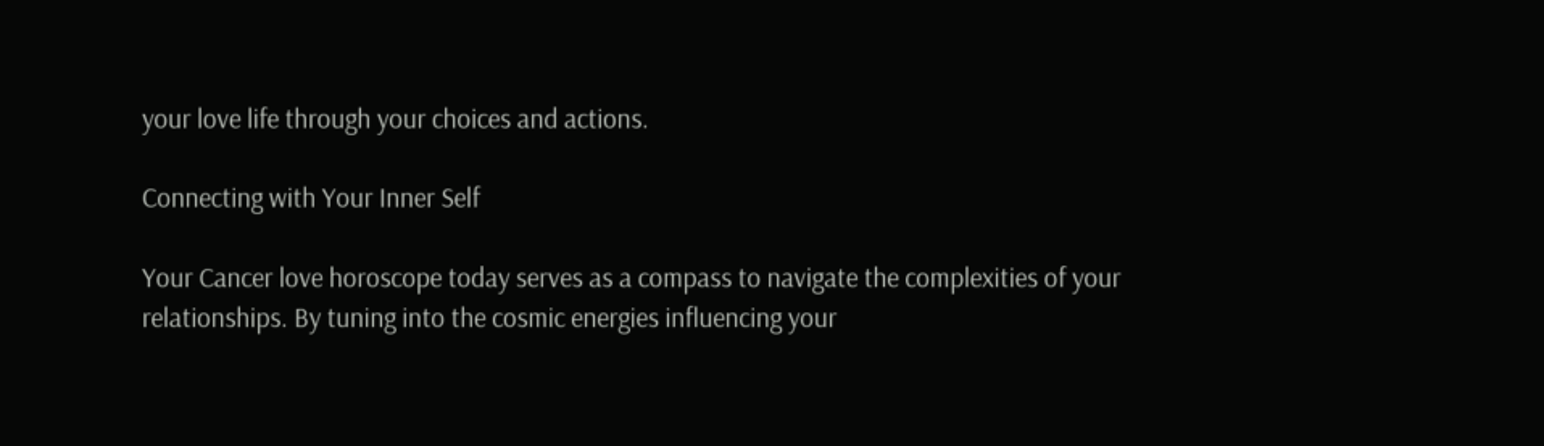your love life through your choices and actions.

Connecting with Your Inner Self

Your Cancer love horoscope today serves as a compass to navigate the complexities of your relationships. By tuning into the cosmic energies influencing your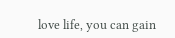love life, you can gain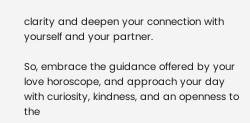clarity and deepen your connection with yourself and your partner.

So, embrace the guidance offered by your love horoscope, and approach your day with curiosity, kindness, and an openness to the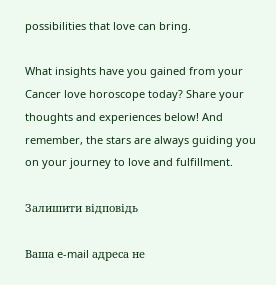possibilities that love can bring.

What insights have you gained from your Cancer love horoscope today? Share your thoughts and experiences below! And remember, the stars are always guiding you on your journey to love and fulfillment.

Залишити відповідь

Ваша e-mail адреса не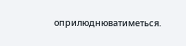оприлюднюватиметься.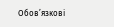Обов’язкові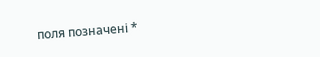поля позначені *